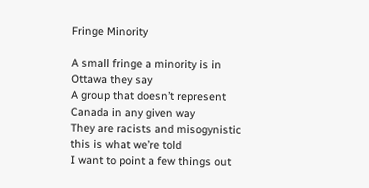Fringe Minority

A small fringe a minority is in Ottawa they say
A group that doesn’t represent Canada in any given way
They are racists and misogynistic this is what we’re told
I want to point a few things out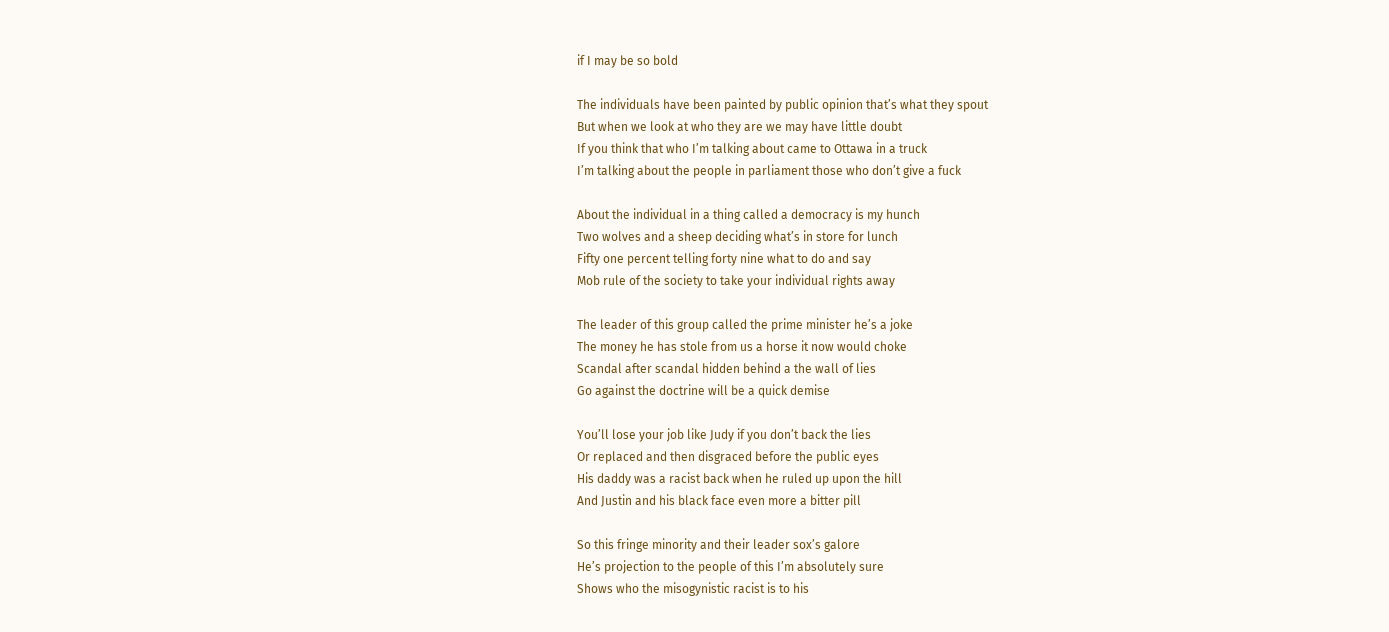if I may be so bold

The individuals have been painted by public opinion that’s what they spout
But when we look at who they are we may have little doubt
If you think that who I’m talking about came to Ottawa in a truck
I’m talking about the people in parliament those who don’t give a fuck

About the individual in a thing called a democracy is my hunch
Two wolves and a sheep deciding what’s in store for lunch
Fifty one percent telling forty nine what to do and say
Mob rule of the society to take your individual rights away

The leader of this group called the prime minister he’s a joke
The money he has stole from us a horse it now would choke
Scandal after scandal hidden behind a the wall of lies
Go against the doctrine will be a quick demise

You’ll lose your job like Judy if you don’t back the lies
Or replaced and then disgraced before the public eyes
His daddy was a racist back when he ruled up upon the hill
And Justin and his black face even more a bitter pill

So this fringe minority and their leader sox’s galore
He’s projection to the people of this I’m absolutely sure
Shows who the misogynistic racist is to his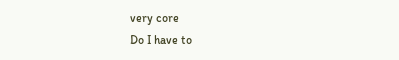very core
Do I have to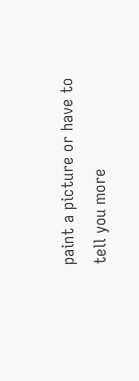paint a picture or have to tell you more